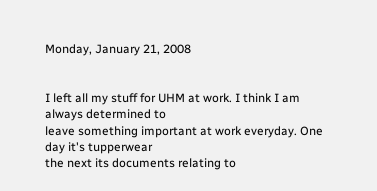Monday, January 21, 2008


I left all my stuff for UHM at work. I think I am always determined to
leave something important at work everyday. One day it's tupperwear
the next its documents relating to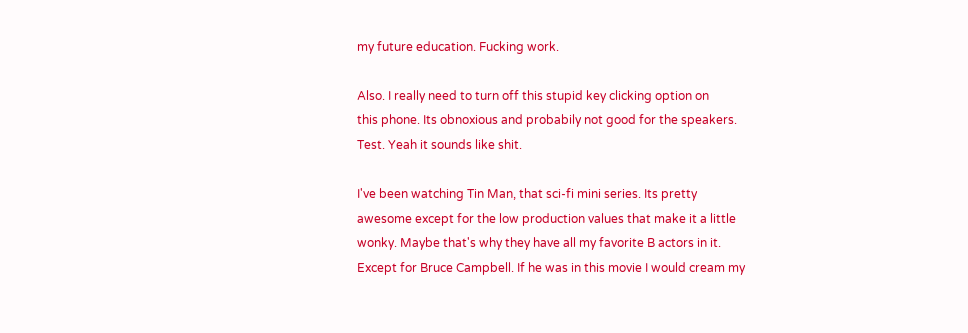my future education. Fucking work.

Also. I really need to turn off this stupid key clicking option on
this phone. Its obnoxious and probabily not good for the speakers.
Test. Yeah it sounds like shit.

I've been watching Tin Man, that sci-fi mini series. Its pretty
awesome except for the low production values that make it a little
wonky. Maybe that's why they have all my favorite B actors in it.
Except for Bruce Campbell. If he was in this movie I would cream my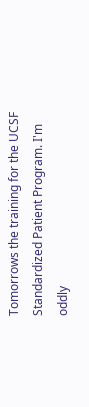Tomorrows the training for the UCSF Standardized Patient Program. I'm
oddly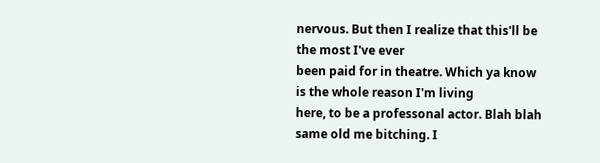nervous. But then I realize that this'll be the most I've ever
been paid for in theatre. Which ya know is the whole reason I'm living
here, to be a professonal actor. Blah blah same old me bitching. I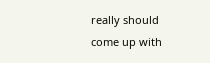really should come up with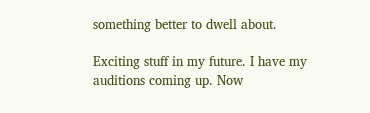something better to dwell about.

Exciting stuff in my future. I have my auditions coming up. Now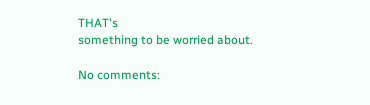THAT's
something to be worried about.

No comments: